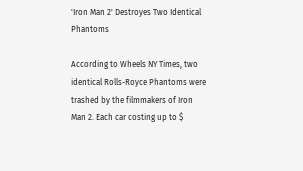'Iron Man 2' Destroyes Two Identical Phantoms

According to Wheels NY Times, two identical Rolls-Royce Phantoms were trashed by the filmmakers of Iron Man 2. Each car costing up to $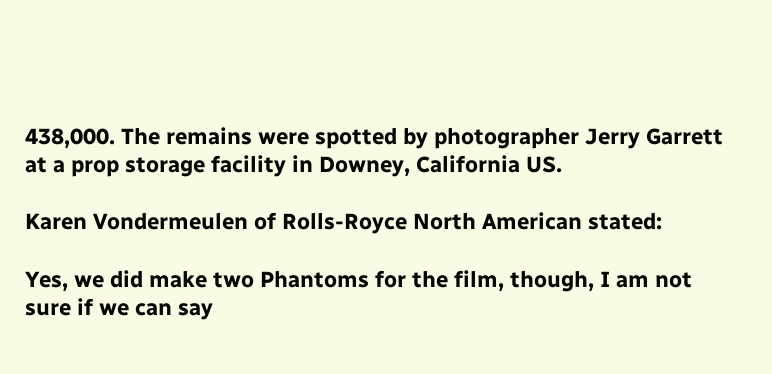438,000. The remains were spotted by photographer Jerry Garrett at a prop storage facility in Downey, California US.

Karen Vondermeulen of Rolls-Royce North American stated:

Yes, we did make two Phantoms for the film, though, I am not sure if we can say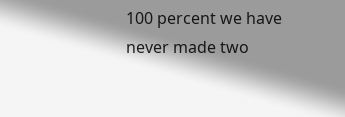100 percent we have never made two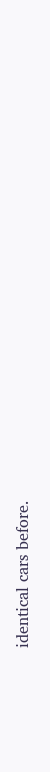identical cars before.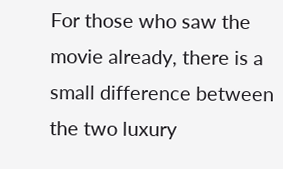For those who saw the movie already, there is a small difference between the two luxury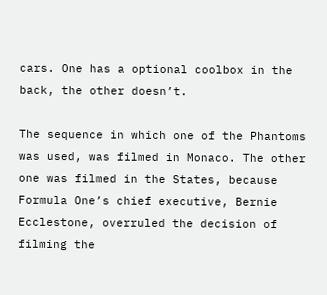cars. One has a optional coolbox in the back, the other doesn’t.

The sequence in which one of the Phantoms was used, was filmed in Monaco. The other one was filmed in the States, because Formula One’s chief executive, Bernie Ecclestone, overruled the decision of filming the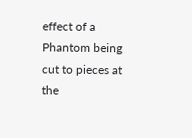effect of a Phantom being cut to pieces at the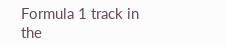Formula 1 track in the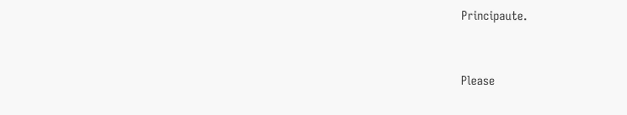Principaute.



Please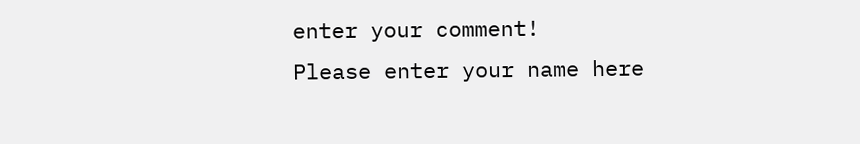enter your comment!
Please enter your name here